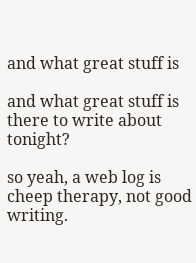and what great stuff is

and what great stuff is there to write about tonight?

so yeah, a web log is cheep therapy, not good writing.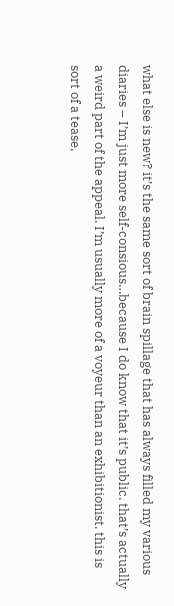what else is new? it’s the same sort of brain spillage that has always filled my various diaries – I’m just more self-consious…because I do know that it’s public. that’s actually a weird part of the appeal. I’m usually more of a voyeur than an exhibitionist. this is sort of a tease,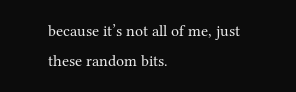because it’s not all of me, just these random bits.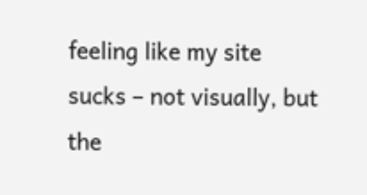feeling like my site sucks – not visually, but the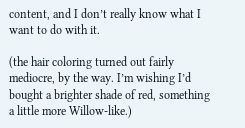content, and I don’t really know what I want to do with it.

(the hair coloring turned out fairly mediocre, by the way. I’m wishing I’d bought a brighter shade of red, something a little more Willow-like.)